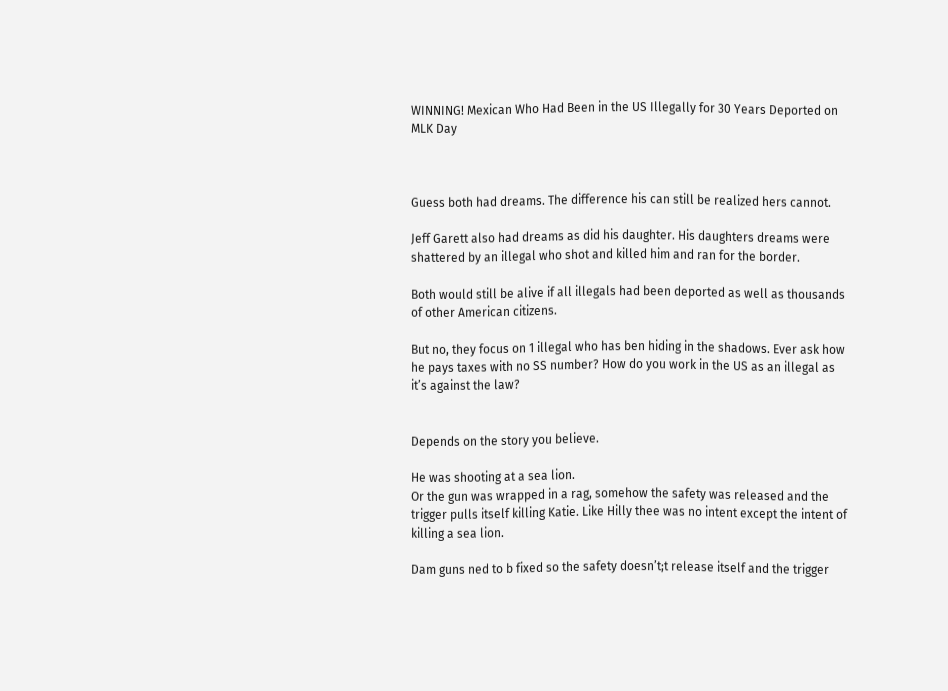WINNING! Mexican Who Had Been in the US Illegally for 30 Years Deported on MLK Day



Guess both had dreams. The difference his can still be realized hers cannot.

Jeff Garett also had dreams as did his daughter. His daughters dreams were shattered by an illegal who shot and killed him and ran for the border.

Both would still be alive if all illegals had been deported as well as thousands of other American citizens.

But no, they focus on 1 illegal who has ben hiding in the shadows. Ever ask how he pays taxes with no SS number? How do you work in the US as an illegal as it’s against the law?


Depends on the story you believe.

He was shooting at a sea lion.
Or the gun was wrapped in a rag, somehow the safety was released and the trigger pulls itself killing Katie. Like Hilly thee was no intent except the intent of killing a sea lion.

Dam guns ned to b fixed so the safety doesn’t;t release itself and the trigger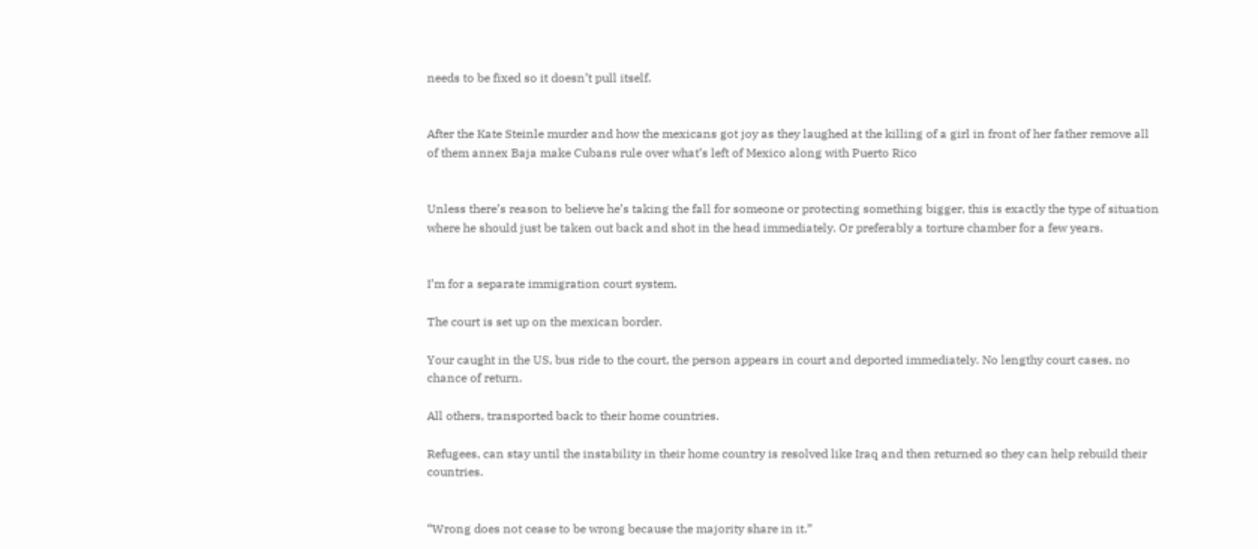needs to be fixed so it doesn’t pull itself.


After the Kate Steinle murder and how the mexicans got joy as they laughed at the killing of a girl in front of her father remove all of them annex Baja make Cubans rule over what’s left of Mexico along with Puerto Rico


Unless there’s reason to believe he’s taking the fall for someone or protecting something bigger, this is exactly the type of situation where he should just be taken out back and shot in the head immediately. Or preferably a torture chamber for a few years.


I’m for a separate immigration court system.

The court is set up on the mexican border.

Your caught in the US, bus ride to the court, the person appears in court and deported immediately. No lengthy court cases, no chance of return.

All others, transported back to their home countries.

Refugees, can stay until the instability in their home country is resolved like Iraq and then returned so they can help rebuild their countries.


“Wrong does not cease to be wrong because the majority share in it.”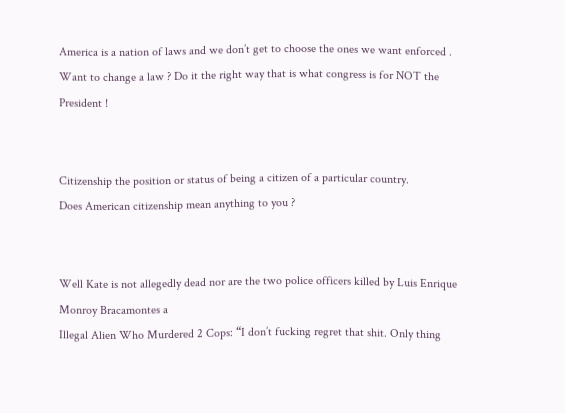America is a nation of laws and we don’t get to choose the ones we want enforced . Want to change a law ? Do it the right way that is what congress is for NOT the President !


Citizenship the position or status of being a citizen of a particular country.
Does American citizenship mean anything to you ?


Well Kate is not allegedly dead nor are the two police officers killed by Luis Enrique Monroy Bracamontes a
Illegal Alien Who Murdered 2 Cops: “I don’t fucking regret that shit. Only thing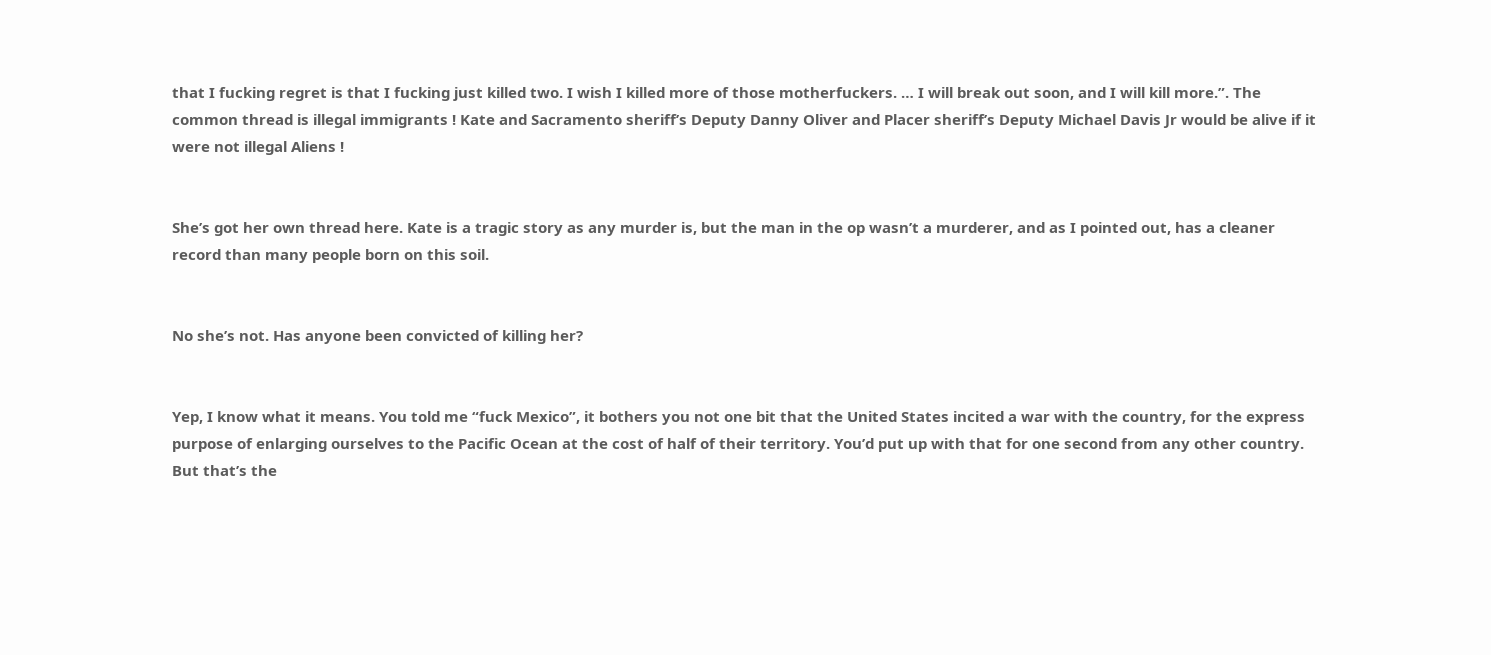that I fucking regret is that I fucking just killed two. I wish I killed more of those motherfuckers. … I will break out soon, and I will kill more.”. The common thread is illegal immigrants ! Kate and Sacramento sheriff’s Deputy Danny Oliver and Placer sheriff’s Deputy Michael Davis Jr would be alive if it were not illegal Aliens !


She’s got her own thread here. Kate is a tragic story as any murder is, but the man in the op wasn’t a murderer, and as I pointed out, has a cleaner record than many people born on this soil.


No she’s not. Has anyone been convicted of killing her?


Yep, I know what it means. You told me “fuck Mexico”, it bothers you not one bit that the United States incited a war with the country, for the express purpose of enlarging ourselves to the Pacific Ocean at the cost of half of their territory. You’d put up with that for one second from any other country. But that’s the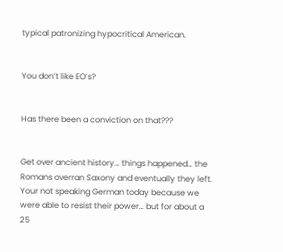typical patronizing hypocritical American.


You don’t like EO’s?


Has there been a conviction on that???


Get over ancient history… things happened… the Romans overran Saxony and eventually they left. Your not speaking German today because we were able to resist their power… but for about a 25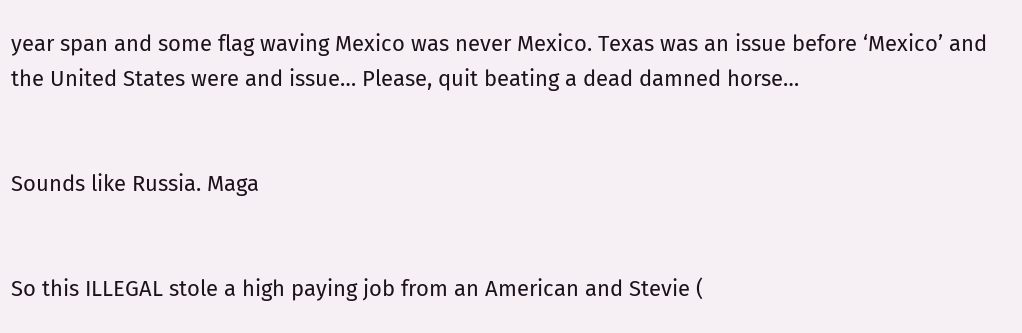year span and some flag waving Mexico was never Mexico. Texas was an issue before ‘Mexico’ and the United States were and issue… Please, quit beating a dead damned horse…


Sounds like Russia. Maga


So this ILLEGAL stole a high paying job from an American and Stevie (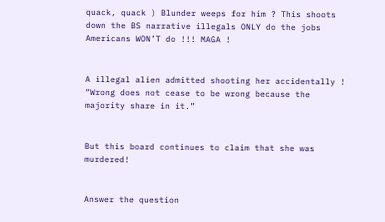quack, quack ) Blunder weeps for him ? This shoots down the BS narrative illegals ONLY do the jobs Americans WON’T do !!! MAGA !


A illegal alien admitted shooting her accidentally !
“Wrong does not cease to be wrong because the majority share in it.”


But this board continues to claim that she was murdered!


Answer the question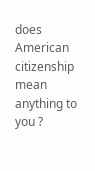does American citizenship mean anything to you ?